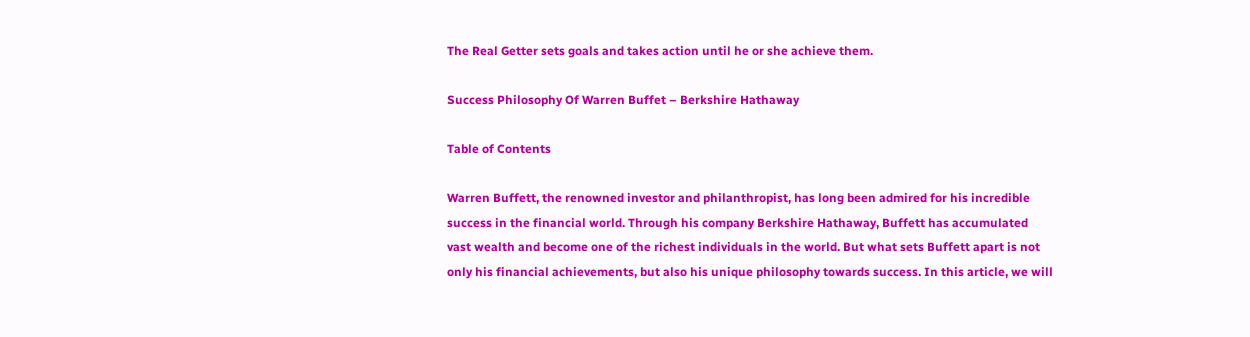The Real Getter sets goals and takes action until he or she achieve them.

Success Philosophy Of Warren Buffet – Berkshire Hathaway

Table of Contents

Warren Buffett, the renowned investor and philanthropist, has long been admired for his incredible success in the financial world. Through his company Berkshire Hathaway, Buffett has accumulated vast wealth and become one of the richest individuals in the world. But what sets Buffett apart is not only his financial achievements, but also his unique philosophy towards success. In this article, we will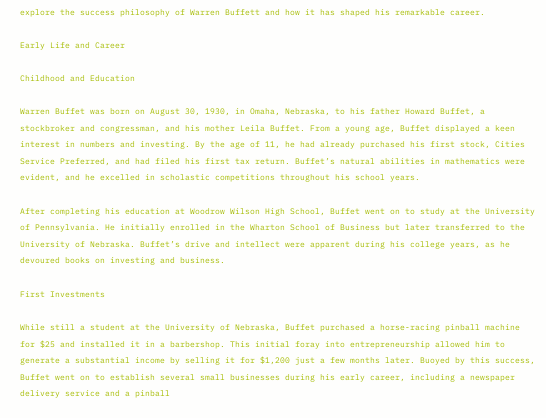explore the success philosophy of Warren Buffett and how it has shaped his remarkable career.

Early Life and Career

Childhood and Education

Warren Buffet was born on August 30, 1930, in Omaha, Nebraska, to his father Howard Buffet, a stockbroker and congressman, and his mother Leila Buffet. From a young age, Buffet displayed a keen interest in numbers and investing. By the age of 11, he had already purchased his first stock, Cities Service Preferred, and had filed his first tax return. Buffet’s natural abilities in mathematics were evident, and he excelled in scholastic competitions throughout his school years.

After completing his education at Woodrow Wilson High School, Buffet went on to study at the University of Pennsylvania. He initially enrolled in the Wharton School of Business but later transferred to the University of Nebraska. Buffet’s drive and intellect were apparent during his college years, as he devoured books on investing and business.

First Investments

While still a student at the University of Nebraska, Buffet purchased a horse-racing pinball machine for $25 and installed it in a barbershop. This initial foray into entrepreneurship allowed him to generate a substantial income by selling it for $1,200 just a few months later. Buoyed by this success, Buffet went on to establish several small businesses during his early career, including a newspaper delivery service and a pinball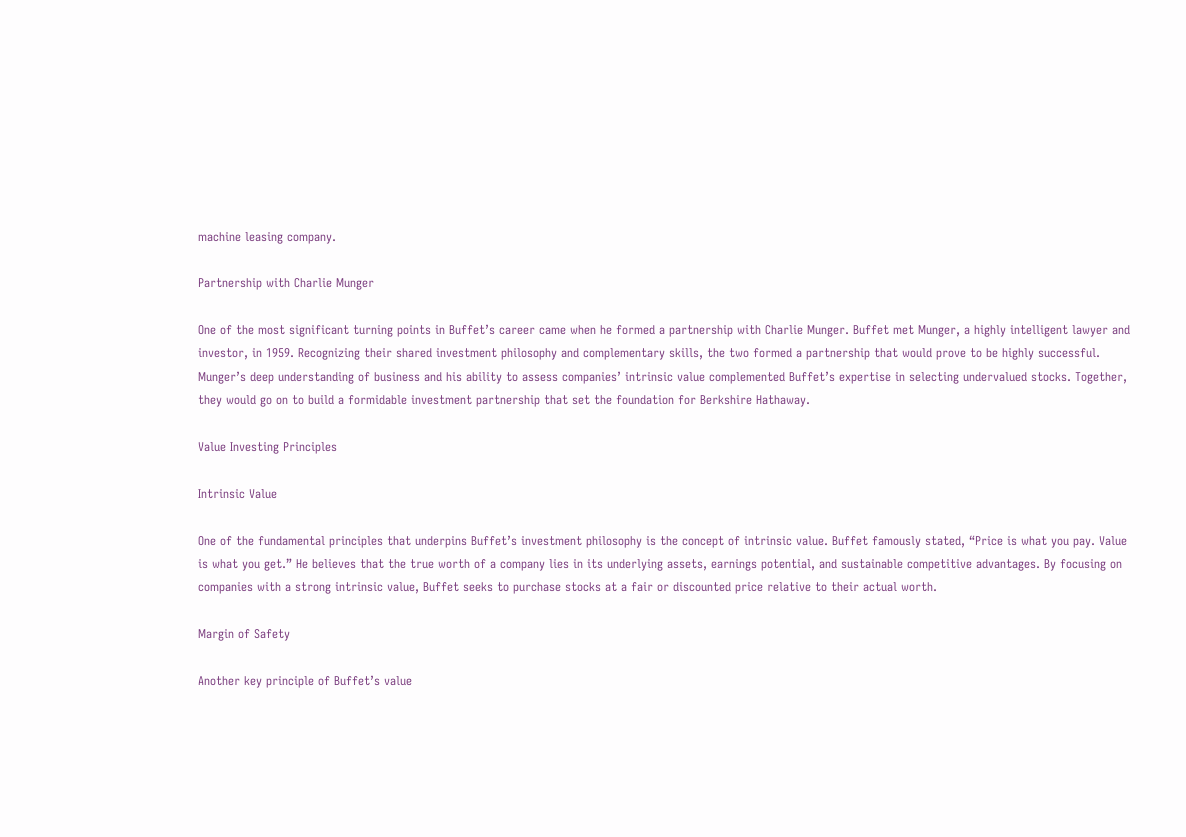machine leasing company.

Partnership with Charlie Munger

One of the most significant turning points in Buffet’s career came when he formed a partnership with Charlie Munger. Buffet met Munger, a highly intelligent lawyer and investor, in 1959. Recognizing their shared investment philosophy and complementary skills, the two formed a partnership that would prove to be highly successful. Munger’s deep understanding of business and his ability to assess companies’ intrinsic value complemented Buffet’s expertise in selecting undervalued stocks. Together, they would go on to build a formidable investment partnership that set the foundation for Berkshire Hathaway.

Value Investing Principles

Intrinsic Value

One of the fundamental principles that underpins Buffet’s investment philosophy is the concept of intrinsic value. Buffet famously stated, “Price is what you pay. Value is what you get.” He believes that the true worth of a company lies in its underlying assets, earnings potential, and sustainable competitive advantages. By focusing on companies with a strong intrinsic value, Buffet seeks to purchase stocks at a fair or discounted price relative to their actual worth.

Margin of Safety

Another key principle of Buffet’s value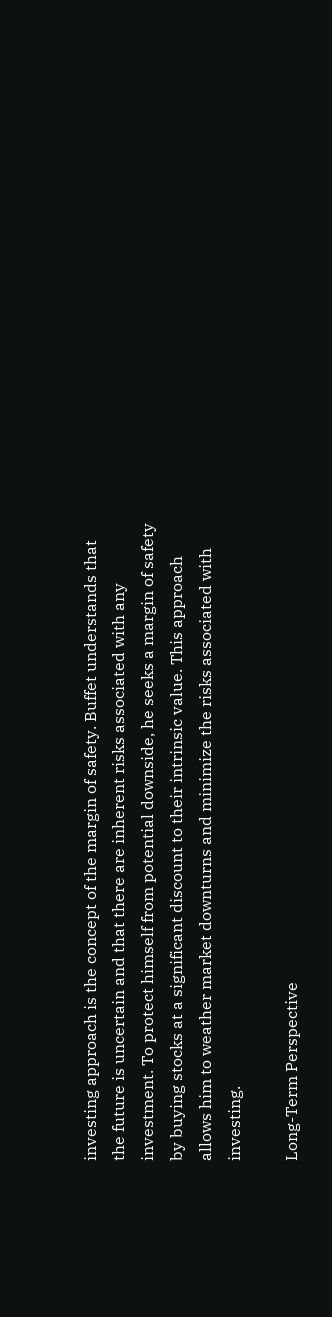investing approach is the concept of the margin of safety. Buffet understands that the future is uncertain and that there are inherent risks associated with any investment. To protect himself from potential downside, he seeks a margin of safety by buying stocks at a significant discount to their intrinsic value. This approach allows him to weather market downturns and minimize the risks associated with investing.

Long-Term Perspective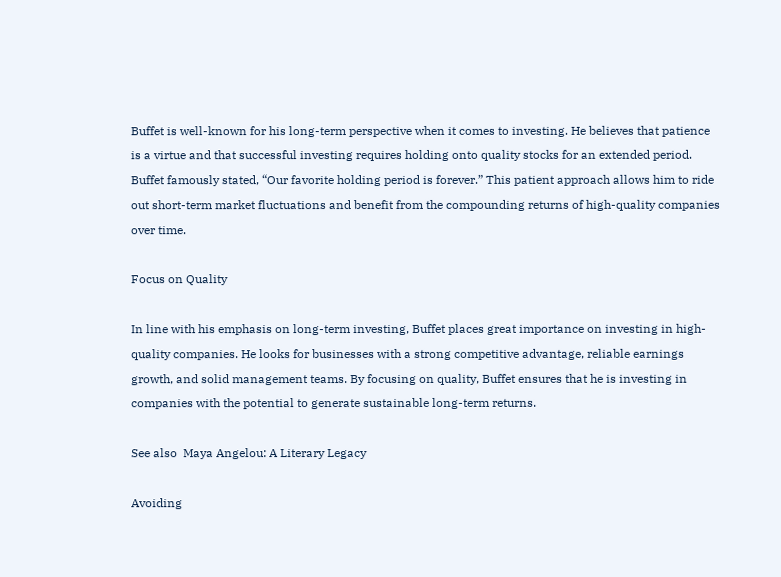Buffet is well-known for his long-term perspective when it comes to investing. He believes that patience is a virtue and that successful investing requires holding onto quality stocks for an extended period. Buffet famously stated, “Our favorite holding period is forever.” This patient approach allows him to ride out short-term market fluctuations and benefit from the compounding returns of high-quality companies over time.

Focus on Quality

In line with his emphasis on long-term investing, Buffet places great importance on investing in high-quality companies. He looks for businesses with a strong competitive advantage, reliable earnings growth, and solid management teams. By focusing on quality, Buffet ensures that he is investing in companies with the potential to generate sustainable long-term returns.

See also  Maya Angelou: A Literary Legacy

Avoiding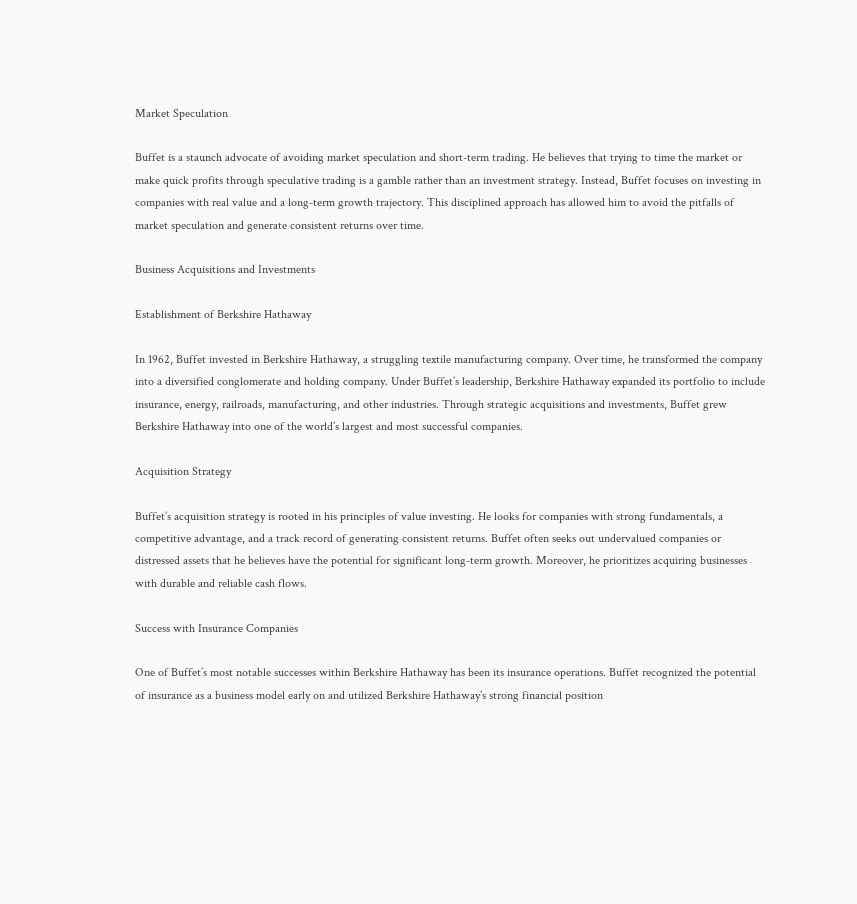Market Speculation

Buffet is a staunch advocate of avoiding market speculation and short-term trading. He believes that trying to time the market or make quick profits through speculative trading is a gamble rather than an investment strategy. Instead, Buffet focuses on investing in companies with real value and a long-term growth trajectory. This disciplined approach has allowed him to avoid the pitfalls of market speculation and generate consistent returns over time.

Business Acquisitions and Investments

Establishment of Berkshire Hathaway

In 1962, Buffet invested in Berkshire Hathaway, a struggling textile manufacturing company. Over time, he transformed the company into a diversified conglomerate and holding company. Under Buffet’s leadership, Berkshire Hathaway expanded its portfolio to include insurance, energy, railroads, manufacturing, and other industries. Through strategic acquisitions and investments, Buffet grew Berkshire Hathaway into one of the world’s largest and most successful companies.

Acquisition Strategy

Buffet’s acquisition strategy is rooted in his principles of value investing. He looks for companies with strong fundamentals, a competitive advantage, and a track record of generating consistent returns. Buffet often seeks out undervalued companies or distressed assets that he believes have the potential for significant long-term growth. Moreover, he prioritizes acquiring businesses with durable and reliable cash flows.

Success with Insurance Companies

One of Buffet’s most notable successes within Berkshire Hathaway has been its insurance operations. Buffet recognized the potential of insurance as a business model early on and utilized Berkshire Hathaway’s strong financial position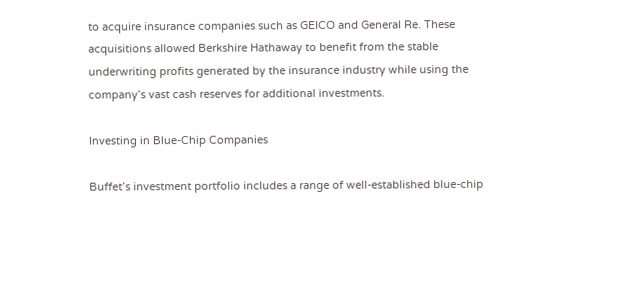to acquire insurance companies such as GEICO and General Re. These acquisitions allowed Berkshire Hathaway to benefit from the stable underwriting profits generated by the insurance industry while using the company’s vast cash reserves for additional investments.

Investing in Blue-Chip Companies

Buffet’s investment portfolio includes a range of well-established blue-chip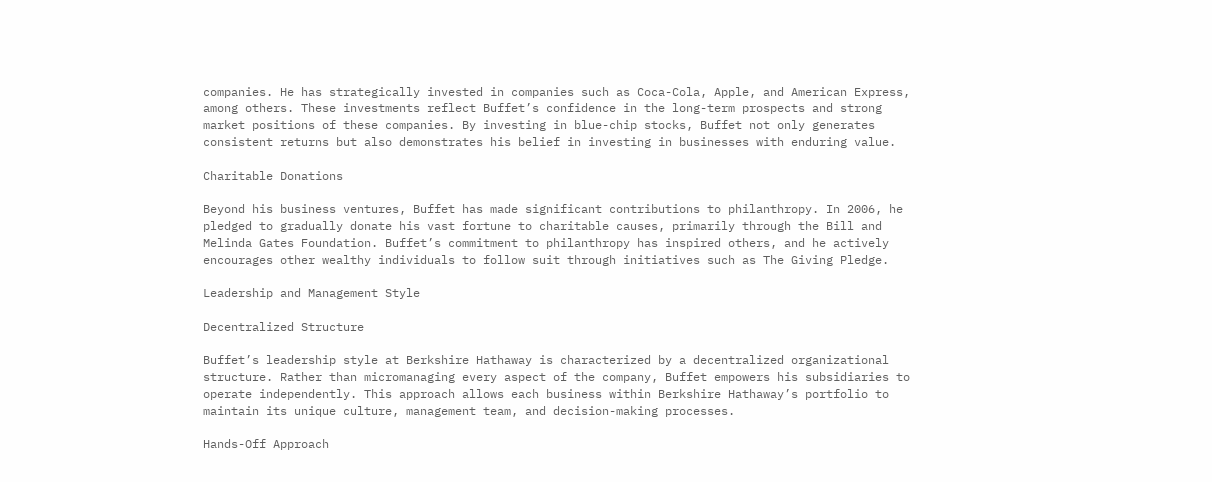companies. He has strategically invested in companies such as Coca-Cola, Apple, and American Express, among others. These investments reflect Buffet’s confidence in the long-term prospects and strong market positions of these companies. By investing in blue-chip stocks, Buffet not only generates consistent returns but also demonstrates his belief in investing in businesses with enduring value.

Charitable Donations

Beyond his business ventures, Buffet has made significant contributions to philanthropy. In 2006, he pledged to gradually donate his vast fortune to charitable causes, primarily through the Bill and Melinda Gates Foundation. Buffet’s commitment to philanthropy has inspired others, and he actively encourages other wealthy individuals to follow suit through initiatives such as The Giving Pledge.

Leadership and Management Style

Decentralized Structure

Buffet’s leadership style at Berkshire Hathaway is characterized by a decentralized organizational structure. Rather than micromanaging every aspect of the company, Buffet empowers his subsidiaries to operate independently. This approach allows each business within Berkshire Hathaway’s portfolio to maintain its unique culture, management team, and decision-making processes.

Hands-Off Approach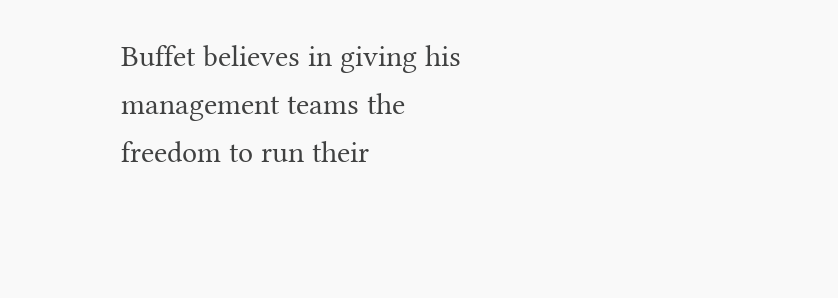Buffet believes in giving his management teams the freedom to run their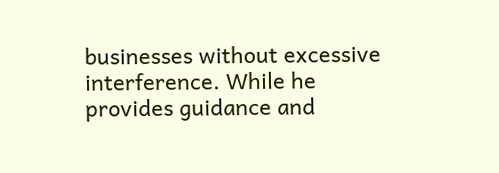businesses without excessive interference. While he provides guidance and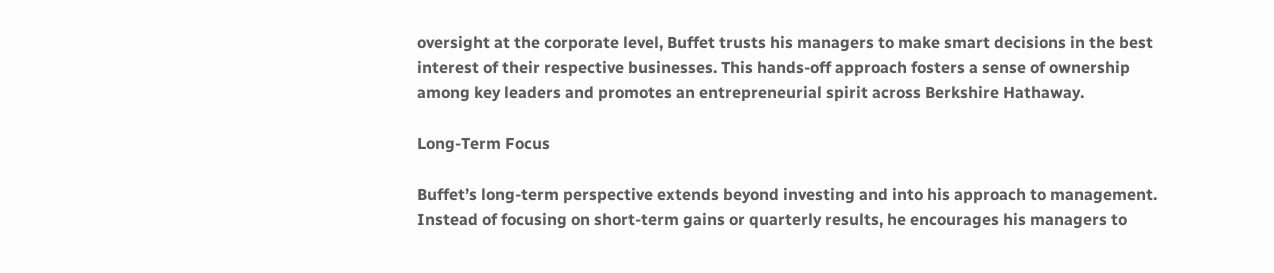oversight at the corporate level, Buffet trusts his managers to make smart decisions in the best interest of their respective businesses. This hands-off approach fosters a sense of ownership among key leaders and promotes an entrepreneurial spirit across Berkshire Hathaway.

Long-Term Focus

Buffet’s long-term perspective extends beyond investing and into his approach to management. Instead of focusing on short-term gains or quarterly results, he encourages his managers to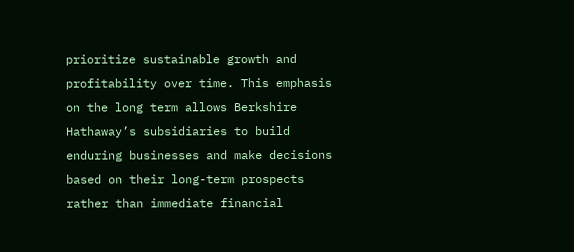prioritize sustainable growth and profitability over time. This emphasis on the long term allows Berkshire Hathaway’s subsidiaries to build enduring businesses and make decisions based on their long-term prospects rather than immediate financial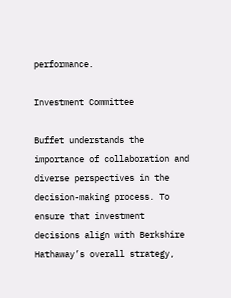performance.

Investment Committee

Buffet understands the importance of collaboration and diverse perspectives in the decision-making process. To ensure that investment decisions align with Berkshire Hathaway’s overall strategy,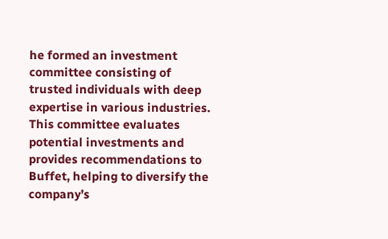he formed an investment committee consisting of trusted individuals with deep expertise in various industries. This committee evaluates potential investments and provides recommendations to Buffet, helping to diversify the company’s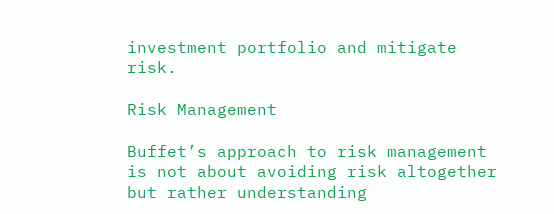investment portfolio and mitigate risk.

Risk Management

Buffet’s approach to risk management is not about avoiding risk altogether but rather understanding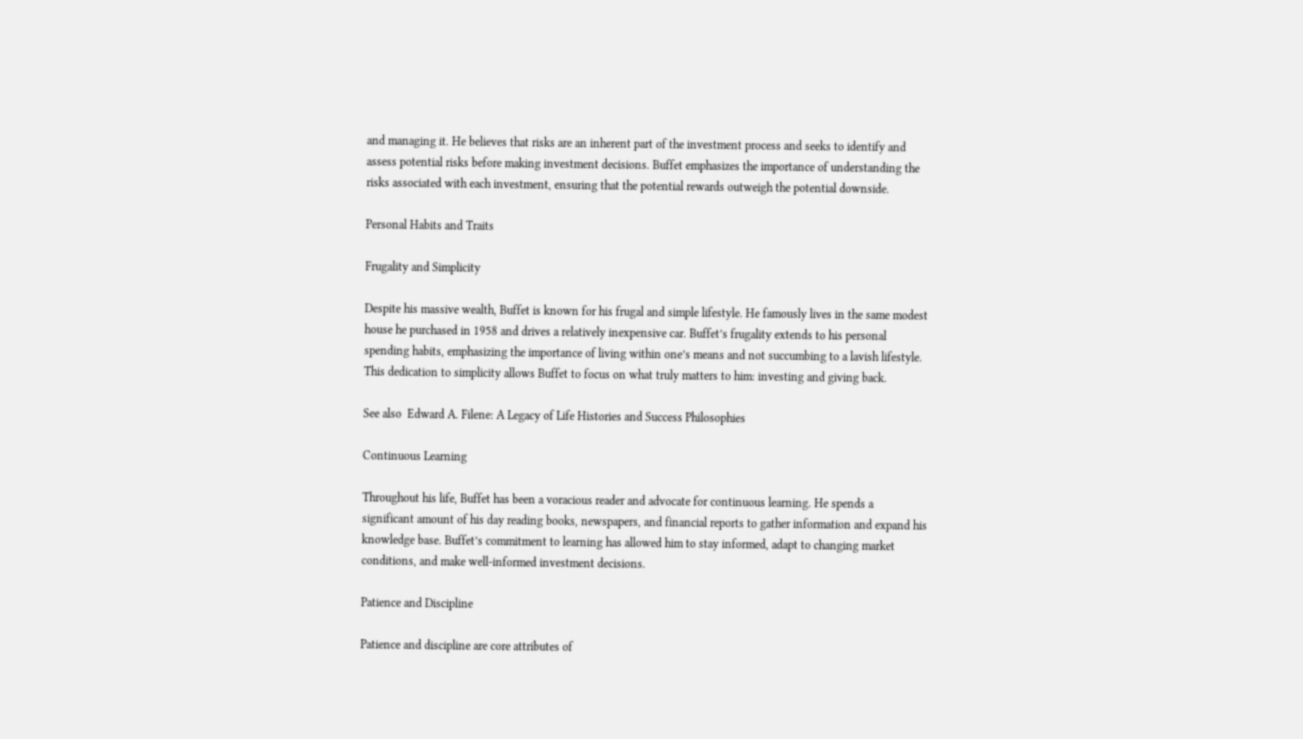and managing it. He believes that risks are an inherent part of the investment process and seeks to identify and assess potential risks before making investment decisions. Buffet emphasizes the importance of understanding the risks associated with each investment, ensuring that the potential rewards outweigh the potential downside.

Personal Habits and Traits

Frugality and Simplicity

Despite his massive wealth, Buffet is known for his frugal and simple lifestyle. He famously lives in the same modest house he purchased in 1958 and drives a relatively inexpensive car. Buffet’s frugality extends to his personal spending habits, emphasizing the importance of living within one’s means and not succumbing to a lavish lifestyle. This dedication to simplicity allows Buffet to focus on what truly matters to him: investing and giving back.

See also  Edward A. Filene: A Legacy of Life Histories and Success Philosophies

Continuous Learning

Throughout his life, Buffet has been a voracious reader and advocate for continuous learning. He spends a significant amount of his day reading books, newspapers, and financial reports to gather information and expand his knowledge base. Buffet’s commitment to learning has allowed him to stay informed, adapt to changing market conditions, and make well-informed investment decisions.

Patience and Discipline

Patience and discipline are core attributes of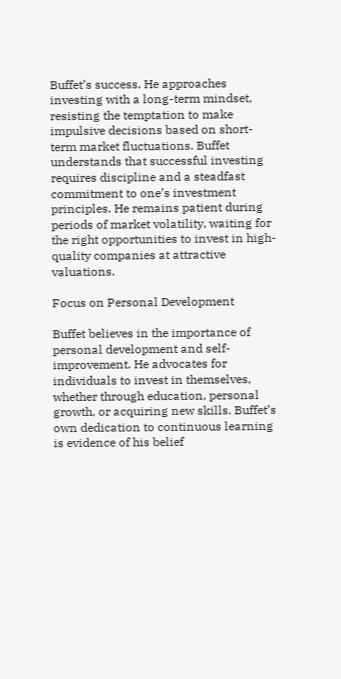Buffet’s success. He approaches investing with a long-term mindset, resisting the temptation to make impulsive decisions based on short-term market fluctuations. Buffet understands that successful investing requires discipline and a steadfast commitment to one’s investment principles. He remains patient during periods of market volatility, waiting for the right opportunities to invest in high-quality companies at attractive valuations.

Focus on Personal Development

Buffet believes in the importance of personal development and self-improvement. He advocates for individuals to invest in themselves, whether through education, personal growth, or acquiring new skills. Buffet’s own dedication to continuous learning is evidence of his belief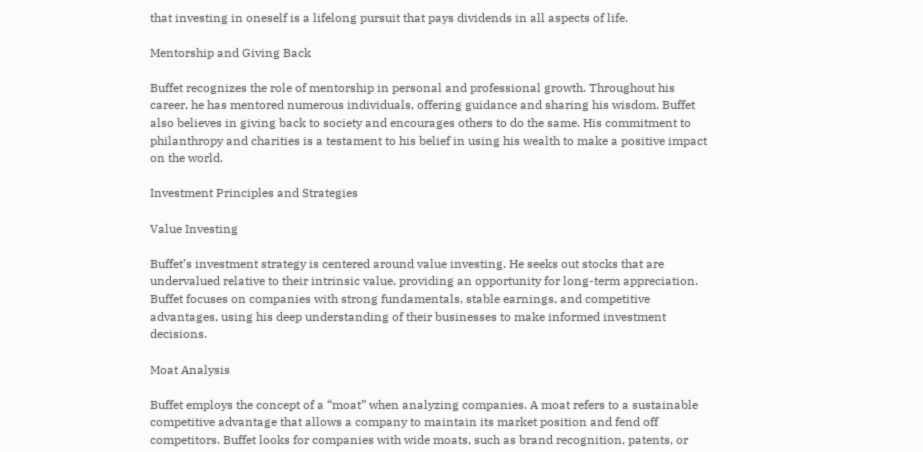that investing in oneself is a lifelong pursuit that pays dividends in all aspects of life.

Mentorship and Giving Back

Buffet recognizes the role of mentorship in personal and professional growth. Throughout his career, he has mentored numerous individuals, offering guidance and sharing his wisdom. Buffet also believes in giving back to society and encourages others to do the same. His commitment to philanthropy and charities is a testament to his belief in using his wealth to make a positive impact on the world.

Investment Principles and Strategies

Value Investing

Buffet’s investment strategy is centered around value investing. He seeks out stocks that are undervalued relative to their intrinsic value, providing an opportunity for long-term appreciation. Buffet focuses on companies with strong fundamentals, stable earnings, and competitive advantages, using his deep understanding of their businesses to make informed investment decisions.

Moat Analysis

Buffet employs the concept of a “moat” when analyzing companies. A moat refers to a sustainable competitive advantage that allows a company to maintain its market position and fend off competitors. Buffet looks for companies with wide moats, such as brand recognition, patents, or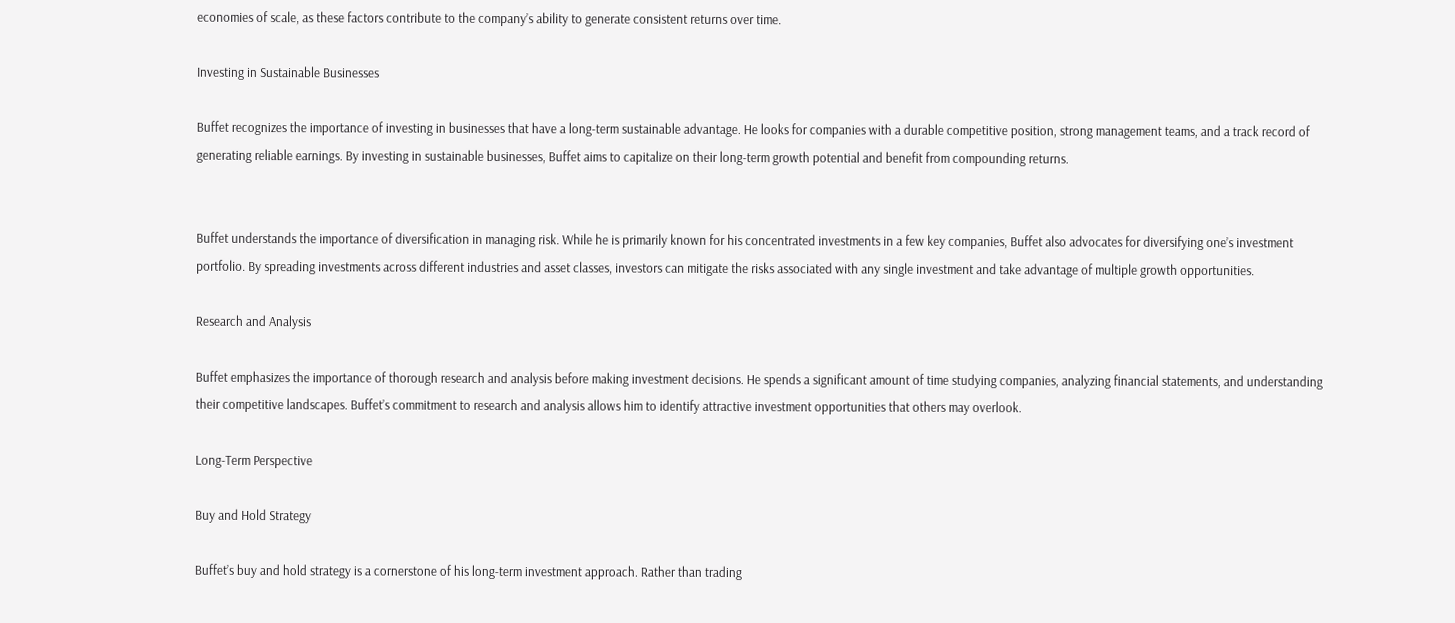economies of scale, as these factors contribute to the company’s ability to generate consistent returns over time.

Investing in Sustainable Businesses

Buffet recognizes the importance of investing in businesses that have a long-term sustainable advantage. He looks for companies with a durable competitive position, strong management teams, and a track record of generating reliable earnings. By investing in sustainable businesses, Buffet aims to capitalize on their long-term growth potential and benefit from compounding returns.


Buffet understands the importance of diversification in managing risk. While he is primarily known for his concentrated investments in a few key companies, Buffet also advocates for diversifying one’s investment portfolio. By spreading investments across different industries and asset classes, investors can mitigate the risks associated with any single investment and take advantage of multiple growth opportunities.

Research and Analysis

Buffet emphasizes the importance of thorough research and analysis before making investment decisions. He spends a significant amount of time studying companies, analyzing financial statements, and understanding their competitive landscapes. Buffet’s commitment to research and analysis allows him to identify attractive investment opportunities that others may overlook.

Long-Term Perspective

Buy and Hold Strategy

Buffet’s buy and hold strategy is a cornerstone of his long-term investment approach. Rather than trading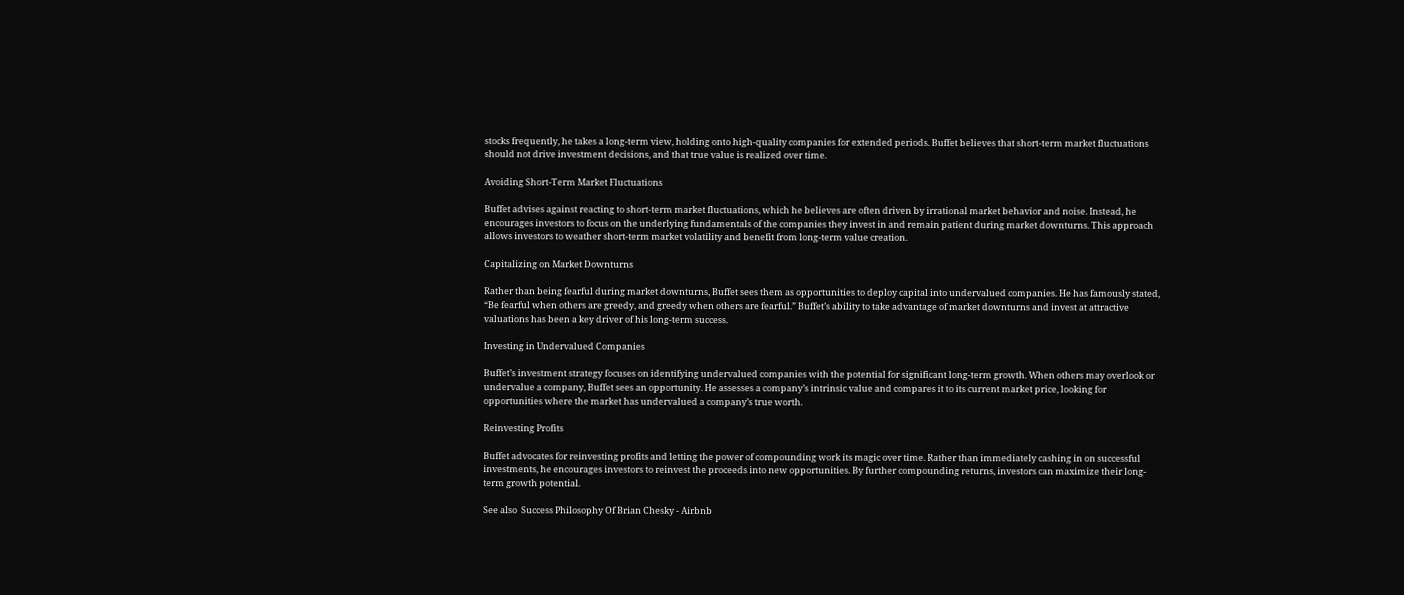stocks frequently, he takes a long-term view, holding onto high-quality companies for extended periods. Buffet believes that short-term market fluctuations should not drive investment decisions, and that true value is realized over time.

Avoiding Short-Term Market Fluctuations

Buffet advises against reacting to short-term market fluctuations, which he believes are often driven by irrational market behavior and noise. Instead, he encourages investors to focus on the underlying fundamentals of the companies they invest in and remain patient during market downturns. This approach allows investors to weather short-term market volatility and benefit from long-term value creation.

Capitalizing on Market Downturns

Rather than being fearful during market downturns, Buffet sees them as opportunities to deploy capital into undervalued companies. He has famously stated, “Be fearful when others are greedy, and greedy when others are fearful.” Buffet’s ability to take advantage of market downturns and invest at attractive valuations has been a key driver of his long-term success.

Investing in Undervalued Companies

Buffet’s investment strategy focuses on identifying undervalued companies with the potential for significant long-term growth. When others may overlook or undervalue a company, Buffet sees an opportunity. He assesses a company’s intrinsic value and compares it to its current market price, looking for opportunities where the market has undervalued a company’s true worth.

Reinvesting Profits

Buffet advocates for reinvesting profits and letting the power of compounding work its magic over time. Rather than immediately cashing in on successful investments, he encourages investors to reinvest the proceeds into new opportunities. By further compounding returns, investors can maximize their long-term growth potential.

See also  Success Philosophy Of Brian Chesky - Airbnb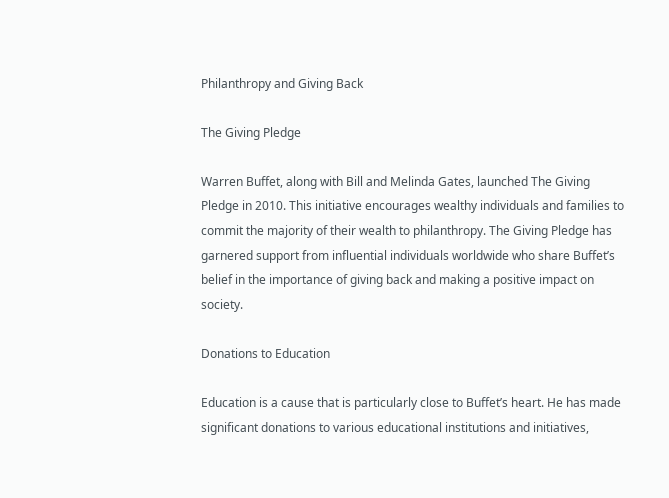Philanthropy and Giving Back

The Giving Pledge

Warren Buffet, along with Bill and Melinda Gates, launched The Giving Pledge in 2010. This initiative encourages wealthy individuals and families to commit the majority of their wealth to philanthropy. The Giving Pledge has garnered support from influential individuals worldwide who share Buffet’s belief in the importance of giving back and making a positive impact on society.

Donations to Education

Education is a cause that is particularly close to Buffet’s heart. He has made significant donations to various educational institutions and initiatives,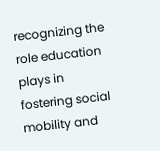recognizing the role education plays in fostering social mobility and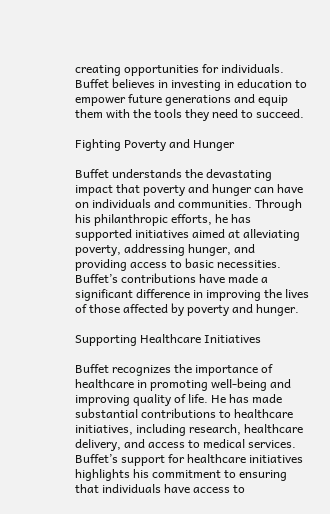creating opportunities for individuals. Buffet believes in investing in education to empower future generations and equip them with the tools they need to succeed.

Fighting Poverty and Hunger

Buffet understands the devastating impact that poverty and hunger can have on individuals and communities. Through his philanthropic efforts, he has supported initiatives aimed at alleviating poverty, addressing hunger, and providing access to basic necessities. Buffet’s contributions have made a significant difference in improving the lives of those affected by poverty and hunger.

Supporting Healthcare Initiatives

Buffet recognizes the importance of healthcare in promoting well-being and improving quality of life. He has made substantial contributions to healthcare initiatives, including research, healthcare delivery, and access to medical services. Buffet’s support for healthcare initiatives highlights his commitment to ensuring that individuals have access to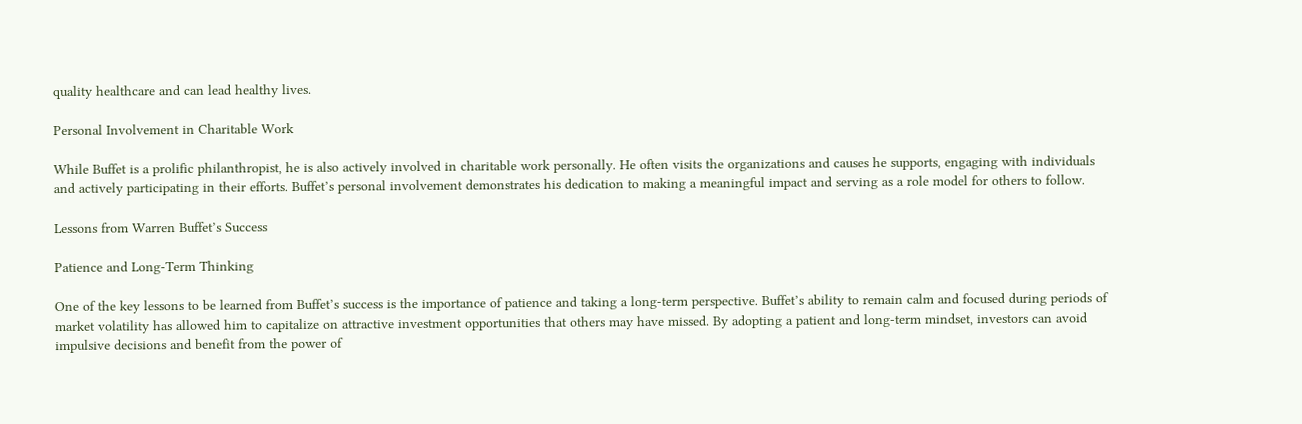quality healthcare and can lead healthy lives.

Personal Involvement in Charitable Work

While Buffet is a prolific philanthropist, he is also actively involved in charitable work personally. He often visits the organizations and causes he supports, engaging with individuals and actively participating in their efforts. Buffet’s personal involvement demonstrates his dedication to making a meaningful impact and serving as a role model for others to follow.

Lessons from Warren Buffet’s Success

Patience and Long-Term Thinking

One of the key lessons to be learned from Buffet’s success is the importance of patience and taking a long-term perspective. Buffet’s ability to remain calm and focused during periods of market volatility has allowed him to capitalize on attractive investment opportunities that others may have missed. By adopting a patient and long-term mindset, investors can avoid impulsive decisions and benefit from the power of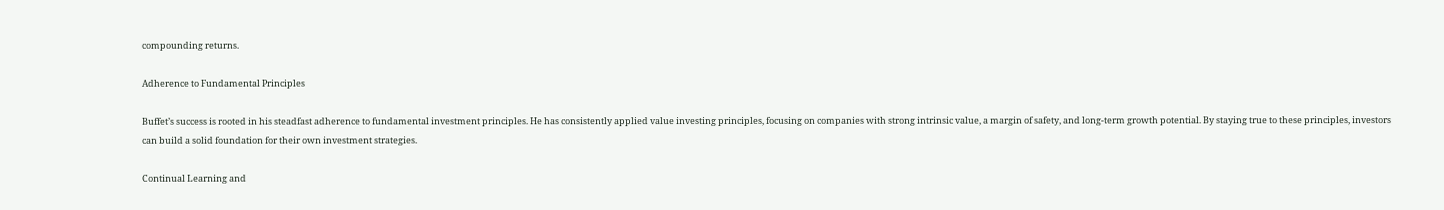compounding returns.

Adherence to Fundamental Principles

Buffet’s success is rooted in his steadfast adherence to fundamental investment principles. He has consistently applied value investing principles, focusing on companies with strong intrinsic value, a margin of safety, and long-term growth potential. By staying true to these principles, investors can build a solid foundation for their own investment strategies.

Continual Learning and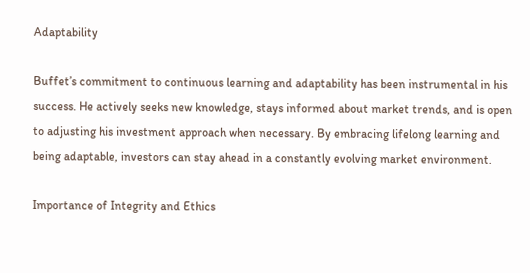Adaptability

Buffet’s commitment to continuous learning and adaptability has been instrumental in his success. He actively seeks new knowledge, stays informed about market trends, and is open to adjusting his investment approach when necessary. By embracing lifelong learning and being adaptable, investors can stay ahead in a constantly evolving market environment.

Importance of Integrity and Ethics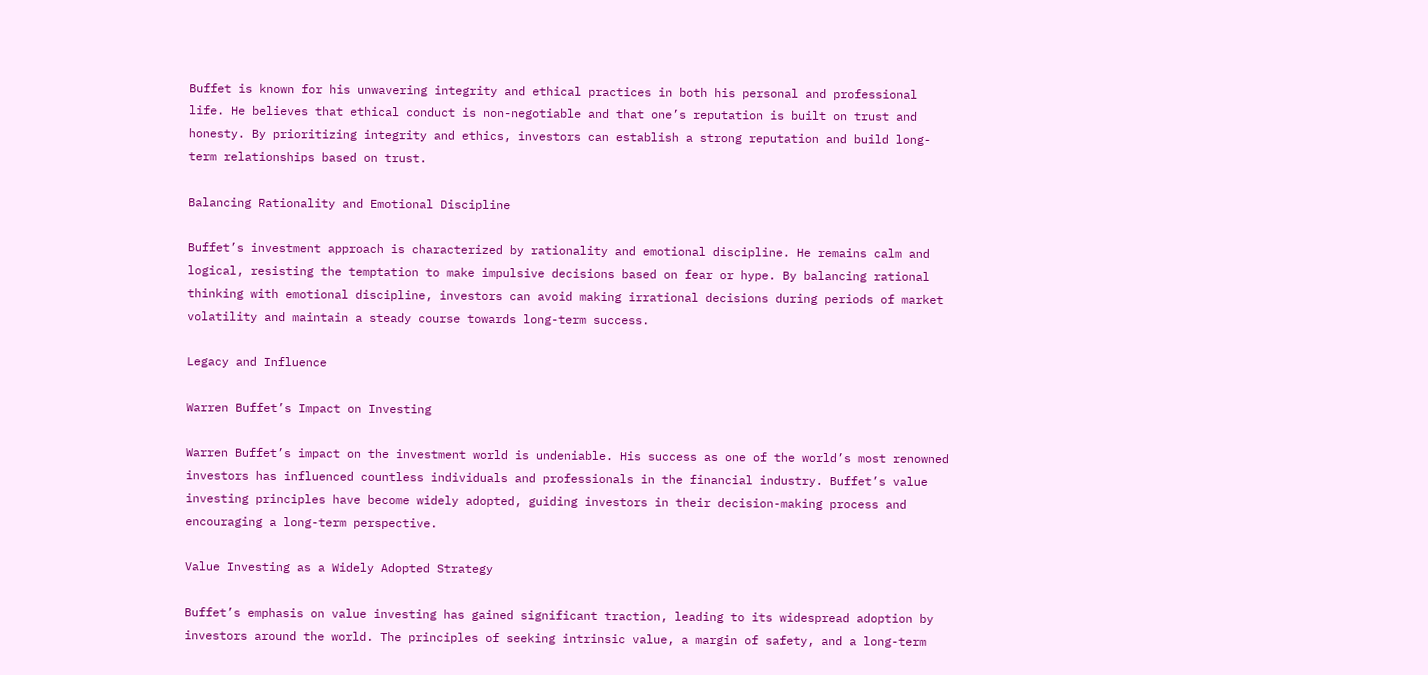Buffet is known for his unwavering integrity and ethical practices in both his personal and professional life. He believes that ethical conduct is non-negotiable and that one’s reputation is built on trust and honesty. By prioritizing integrity and ethics, investors can establish a strong reputation and build long-term relationships based on trust.

Balancing Rationality and Emotional Discipline

Buffet’s investment approach is characterized by rationality and emotional discipline. He remains calm and logical, resisting the temptation to make impulsive decisions based on fear or hype. By balancing rational thinking with emotional discipline, investors can avoid making irrational decisions during periods of market volatility and maintain a steady course towards long-term success.

Legacy and Influence

Warren Buffet’s Impact on Investing

Warren Buffet’s impact on the investment world is undeniable. His success as one of the world’s most renowned investors has influenced countless individuals and professionals in the financial industry. Buffet’s value investing principles have become widely adopted, guiding investors in their decision-making process and encouraging a long-term perspective.

Value Investing as a Widely Adopted Strategy

Buffet’s emphasis on value investing has gained significant traction, leading to its widespread adoption by investors around the world. The principles of seeking intrinsic value, a margin of safety, and a long-term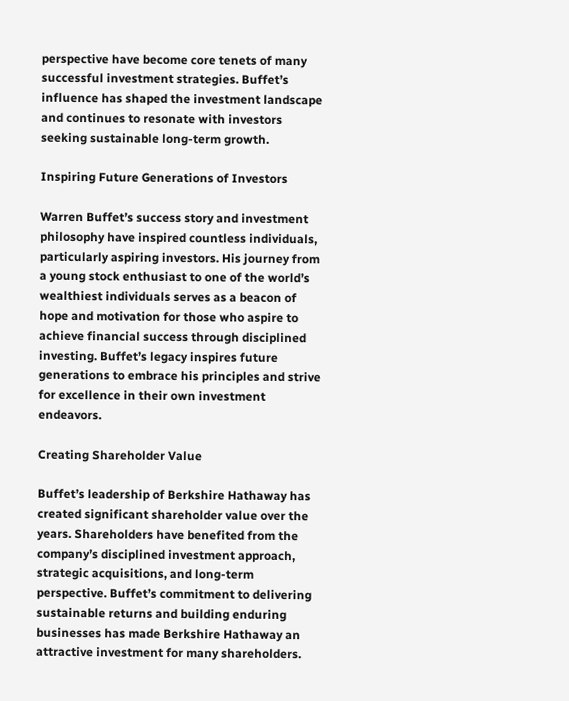perspective have become core tenets of many successful investment strategies. Buffet’s influence has shaped the investment landscape and continues to resonate with investors seeking sustainable long-term growth.

Inspiring Future Generations of Investors

Warren Buffet’s success story and investment philosophy have inspired countless individuals, particularly aspiring investors. His journey from a young stock enthusiast to one of the world’s wealthiest individuals serves as a beacon of hope and motivation for those who aspire to achieve financial success through disciplined investing. Buffet’s legacy inspires future generations to embrace his principles and strive for excellence in their own investment endeavors.

Creating Shareholder Value

Buffet’s leadership of Berkshire Hathaway has created significant shareholder value over the years. Shareholders have benefited from the company’s disciplined investment approach, strategic acquisitions, and long-term perspective. Buffet’s commitment to delivering sustainable returns and building enduring businesses has made Berkshire Hathaway an attractive investment for many shareholders.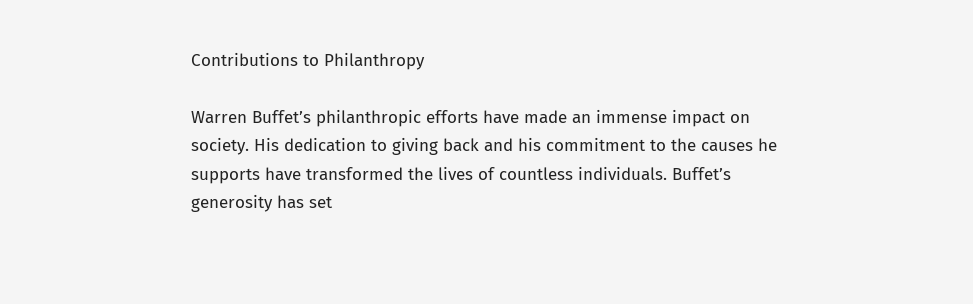Contributions to Philanthropy

Warren Buffet’s philanthropic efforts have made an immense impact on society. His dedication to giving back and his commitment to the causes he supports have transformed the lives of countless individuals. Buffet’s generosity has set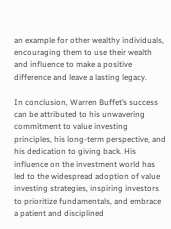an example for other wealthy individuals, encouraging them to use their wealth and influence to make a positive difference and leave a lasting legacy.

In conclusion, Warren Buffet’s success can be attributed to his unwavering commitment to value investing principles, his long-term perspective, and his dedication to giving back. His influence on the investment world has led to the widespread adoption of value investing strategies, inspiring investors to prioritize fundamentals, and embrace a patient and disciplined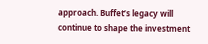approach. Buffet’s legacy will continue to shape the investment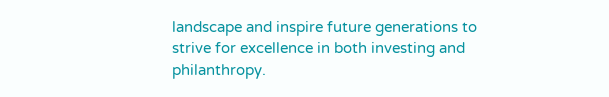landscape and inspire future generations to strive for excellence in both investing and philanthropy.